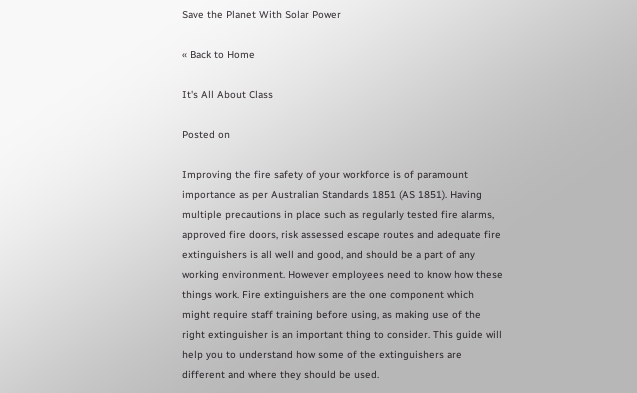Save the Planet With Solar Power

« Back to Home

It's All About Class

Posted on

Improving the fire safety of your workforce is of paramount importance as per Australian Standards 1851 (AS 1851). Having multiple precautions in place such as regularly tested fire alarms, approved fire doors, risk assessed escape routes and adequate fire extinguishers is all well and good, and should be a part of any working environment. However employees need to know how these things work. Fire extinguishers are the one component which might require staff training before using, as making use of the right extinguisher is an important thing to consider. This guide will help you to understand how some of the extinguishers are different and where they should be used.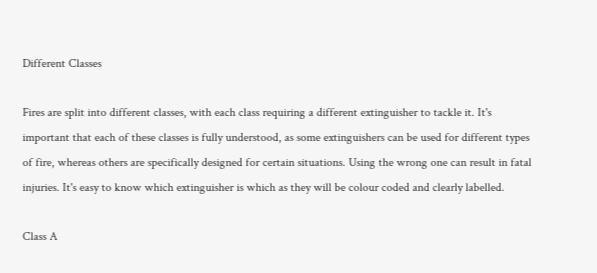Different Classes

Fires are split into different classes, with each class requiring a different extinguisher to tackle it. It's important that each of these classes is fully understood, as some extinguishers can be used for different types of fire, whereas others are specifically designed for certain situations. Using the wrong one can result in fatal injuries. It's easy to know which extinguisher is which as they will be colour coded and clearly labelled.

Class A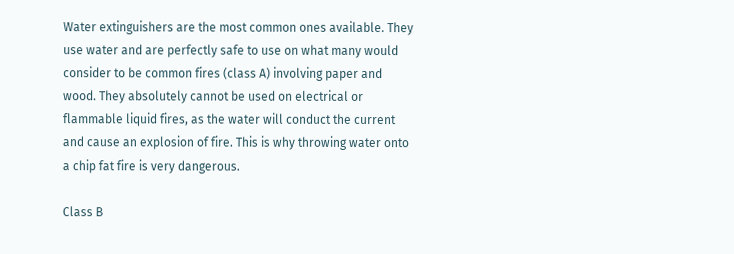Water extinguishers are the most common ones available. They use water and are perfectly safe to use on what many would consider to be common fires (class A) involving paper and wood. They absolutely cannot be used on electrical or flammable liquid fires, as the water will conduct the current and cause an explosion of fire. This is why throwing water onto a chip fat fire is very dangerous.

Class B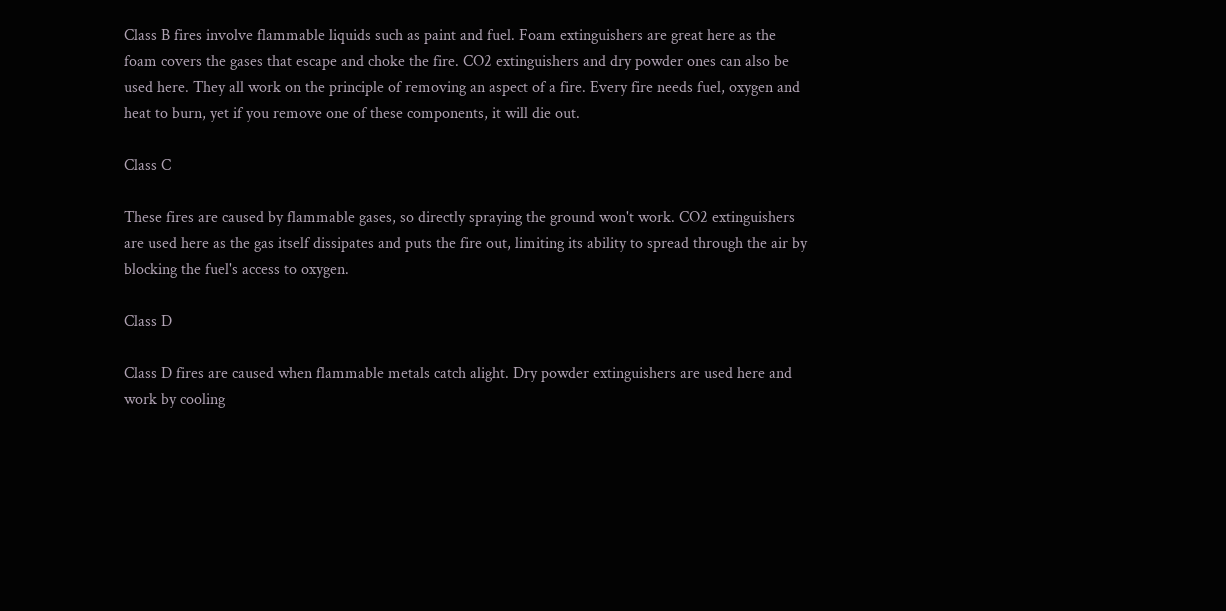Class B fires involve flammable liquids such as paint and fuel. Foam extinguishers are great here as the foam covers the gases that escape and choke the fire. CO2 extinguishers and dry powder ones can also be used here. They all work on the principle of removing an aspect of a fire. Every fire needs fuel, oxygen and heat to burn, yet if you remove one of these components, it will die out.

Class C

These fires are caused by flammable gases, so directly spraying the ground won't work. CO2 extinguishers are used here as the gas itself dissipates and puts the fire out, limiting its ability to spread through the air by blocking the fuel's access to oxygen.

Class D

Class D fires are caused when flammable metals catch alight. Dry powder extinguishers are used here and work by cooling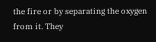the fire or by separating the oxygen from it. They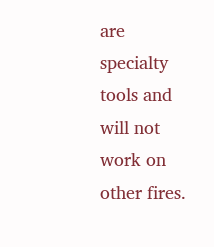are specialty tools and will not work on other fires.